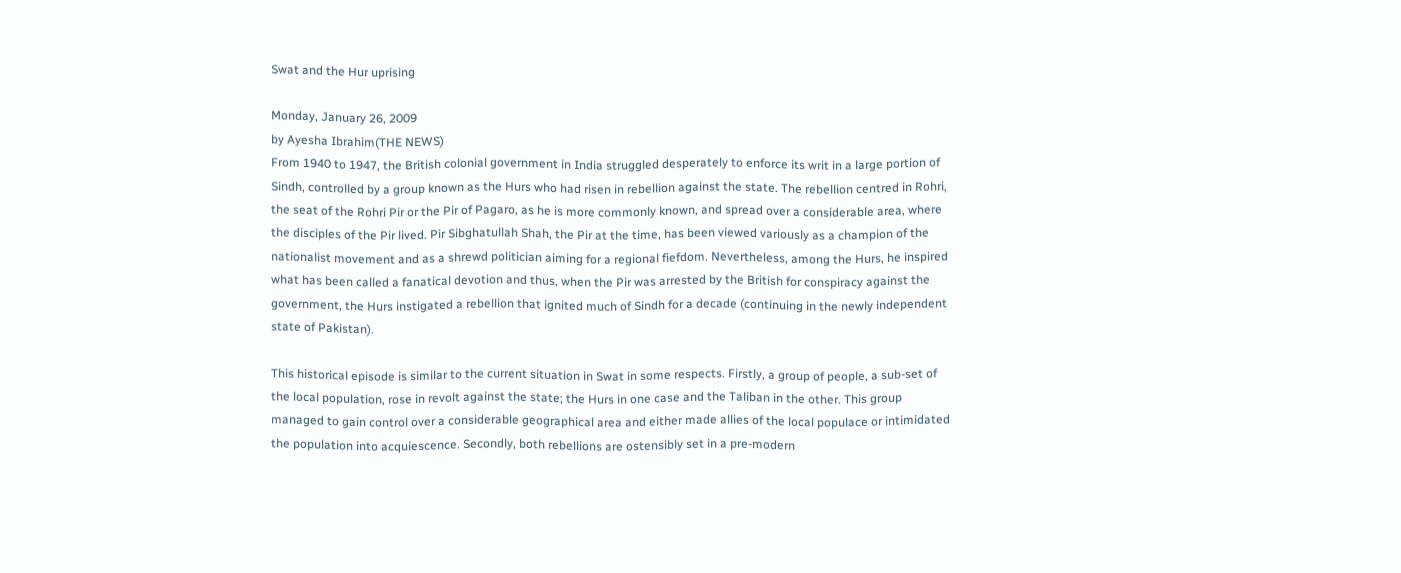Swat and the Hur uprising

Monday, January 26, 2009
by Ayesha Ibrahim(THE NEWS)
From 1940 to 1947, the British colonial government in India struggled desperately to enforce its writ in a large portion of Sindh, controlled by a group known as the Hurs who had risen in rebellion against the state. The rebellion centred in Rohri, the seat of the Rohri Pir or the Pir of Pagaro, as he is more commonly known, and spread over a considerable area, where the disciples of the Pir lived. Pir Sibghatullah Shah, the Pir at the time, has been viewed variously as a champion of the nationalist movement and as a shrewd politician aiming for a regional fiefdom. Nevertheless, among the Hurs, he inspired what has been called a fanatical devotion and thus, when the Pir was arrested by the British for conspiracy against the government, the Hurs instigated a rebellion that ignited much of Sindh for a decade (continuing in the newly independent state of Pakistan).

This historical episode is similar to the current situation in Swat in some respects. Firstly, a group of people, a sub-set of the local population, rose in revolt against the state; the Hurs in one case and the Taliban in the other. This group managed to gain control over a considerable geographical area and either made allies of the local populace or intimidated the population into acquiescence. Secondly, both rebellions are ostensibly set in a pre-modern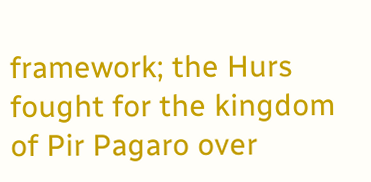framework; the Hurs fought for the kingdom of Pir Pagaro over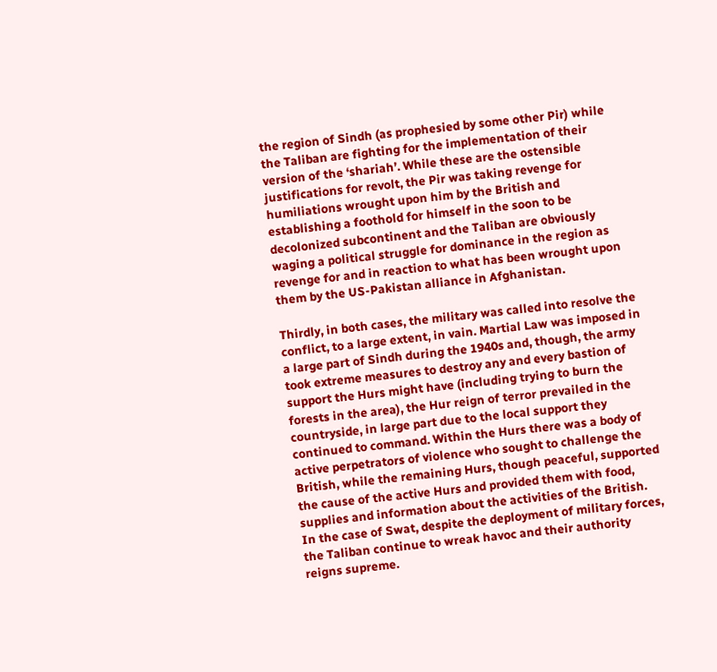the region of Sindh (as prophesied by some other Pir) while the Taliban are fighting for the implementation of their version of the ‘shariah’. While these are the ostensible justifications for revolt, the Pir was taking revenge for humiliations wrought upon him by the British and establishing a foothold for himself in the soon to be decolonized subcontinent and the Taliban are obviously waging a political struggle for dominance in the region as revenge for and in reaction to what has been wrought upon them by the US-Pakistan alliance in Afghanistan.

Thirdly, in both cases, the military was called into resolve the conflict, to a large extent, in vain. Martial Law was imposed in a large part of Sindh during the 1940s and, though, the army took extreme measures to destroy any and every bastion of support the Hurs might have (including trying to burn the forests in the area), the Hur reign of terror prevailed in the countryside, in large part due to the local support they continued to command. Within the Hurs there was a body of active perpetrators of violence who sought to challenge the British, while the remaining Hurs, though peaceful, supported the cause of the active Hurs and provided them with food, supplies and information about the activities of the British. In the case of Swat, despite the deployment of military forces, the Taliban continue to wreak havoc and their authority reigns supreme.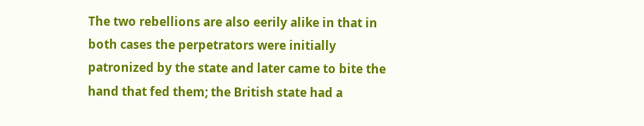The two rebellions are also eerily alike in that in both cases the perpetrators were initially patronized by the state and later came to bite the hand that fed them; the British state had a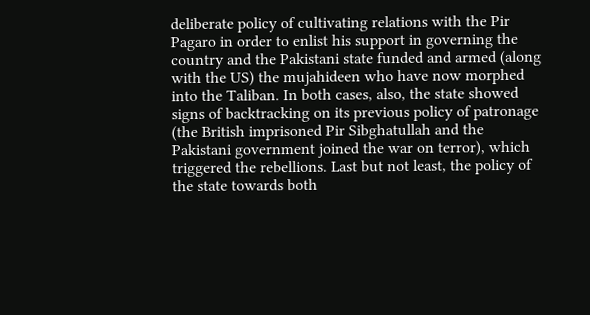deliberate policy of cultivating relations with the Pir Pagaro in order to enlist his support in governing the country and the Pakistani state funded and armed (along with the US) the mujahideen who have now morphed into the Taliban. In both cases, also, the state showed signs of backtracking on its previous policy of patronage (the British imprisoned Pir Sibghatullah and the Pakistani government joined the war on terror), which triggered the rebellions. Last but not least, the policy of the state towards both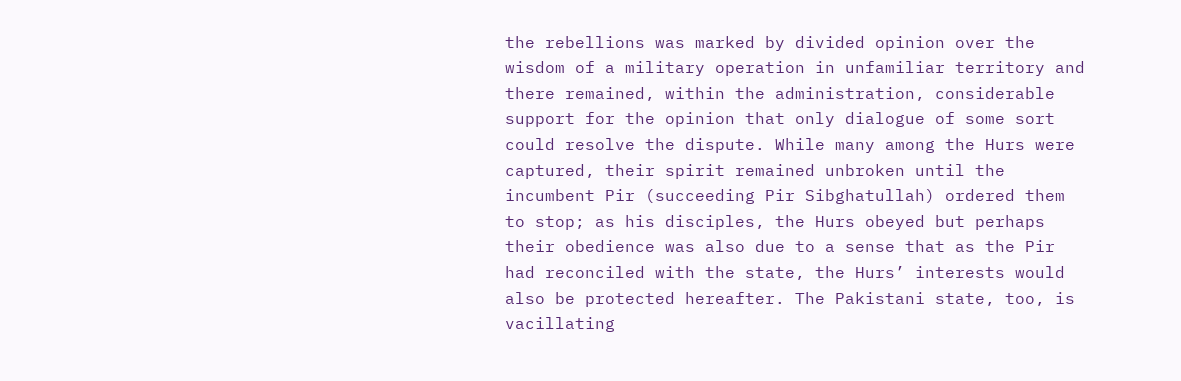the rebellions was marked by divided opinion over the wisdom of a military operation in unfamiliar territory and there remained, within the administration, considerable support for the opinion that only dialogue of some sort could resolve the dispute. While many among the Hurs were captured, their spirit remained unbroken until the incumbent Pir (succeeding Pir Sibghatullah) ordered them to stop; as his disciples, the Hurs obeyed but perhaps their obedience was also due to a sense that as the Pir had reconciled with the state, the Hurs’ interests would also be protected hereafter. The Pakistani state, too, is vacillating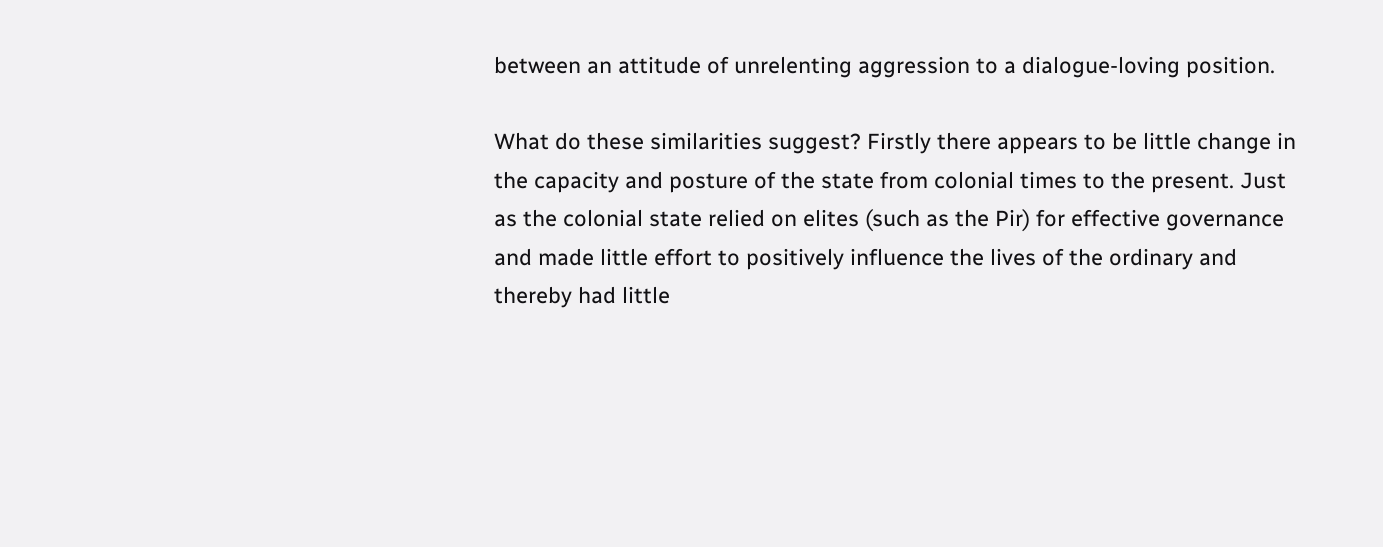between an attitude of unrelenting aggression to a dialogue-loving position.

What do these similarities suggest? Firstly there appears to be little change in the capacity and posture of the state from colonial times to the present. Just as the colonial state relied on elites (such as the Pir) for effective governance and made little effort to positively influence the lives of the ordinary and thereby had little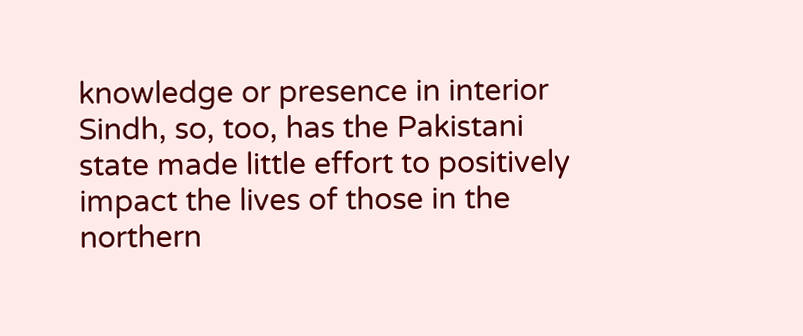knowledge or presence in interior Sindh, so, too, has the Pakistani state made little effort to positively impact the lives of those in the northern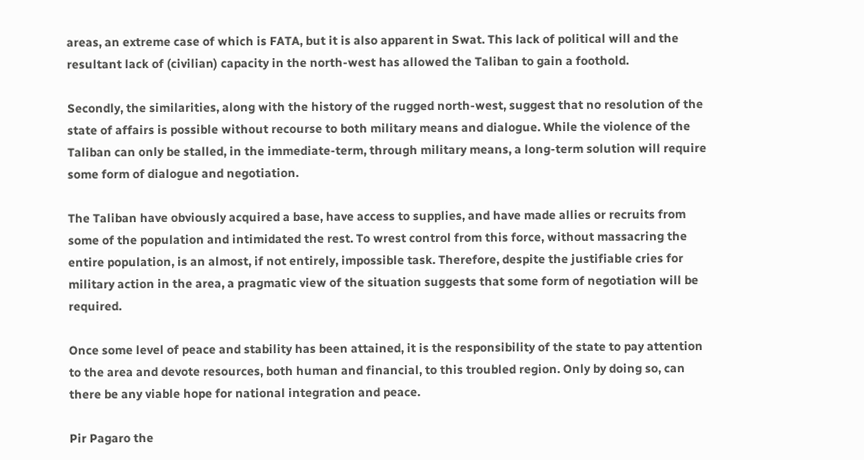areas, an extreme case of which is FATA, but it is also apparent in Swat. This lack of political will and the resultant lack of (civilian) capacity in the north-west has allowed the Taliban to gain a foothold.

Secondly, the similarities, along with the history of the rugged north-west, suggest that no resolution of the state of affairs is possible without recourse to both military means and dialogue. While the violence of the Taliban can only be stalled, in the immediate-term, through military means, a long-term solution will require some form of dialogue and negotiation.

The Taliban have obviously acquired a base, have access to supplies, and have made allies or recruits from some of the population and intimidated the rest. To wrest control from this force, without massacring the entire population, is an almost, if not entirely, impossible task. Therefore, despite the justifiable cries for military action in the area, a pragmatic view of the situation suggests that some form of negotiation will be required.

Once some level of peace and stability has been attained, it is the responsibility of the state to pay attention to the area and devote resources, both human and financial, to this troubled region. Only by doing so, can there be any viable hope for national integration and peace.

Pir Pagaro the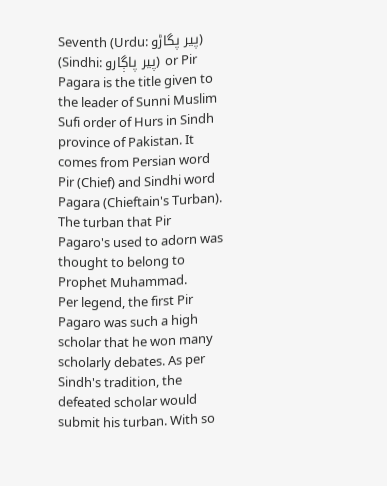Seventh (Urdu: پیر پگاڑو) (Sindhi: پير پاڳارو) or Pir Pagara is the title given to the leader of Sunni Muslim Sufi order of Hurs in Sindh province of Pakistan. It comes from Persian word Pir (Chief) and Sindhi word Pagara (Chieftain's Turban). The turban that Pir Pagaro's used to adorn was thought to belong to Prophet Muhammad.
Per legend, the first Pir Pagaro was such a high scholar that he won many scholarly debates. As per Sindh's tradition, the defeated scholar would submit his turban. With so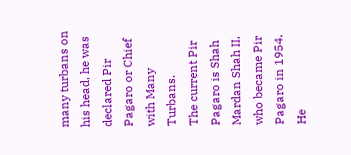many turbans on his head, he was declared Pir Pagaro or Chief with Many Turbans.
The current Pir Pagaro is Shah Mardan Shah II, who became Pir Pagaro in 1954. He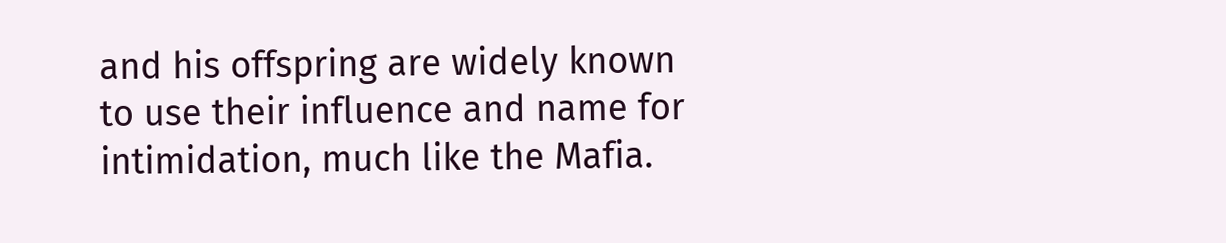and his offspring are widely known to use their influence and name for intimidation, much like the Mafia.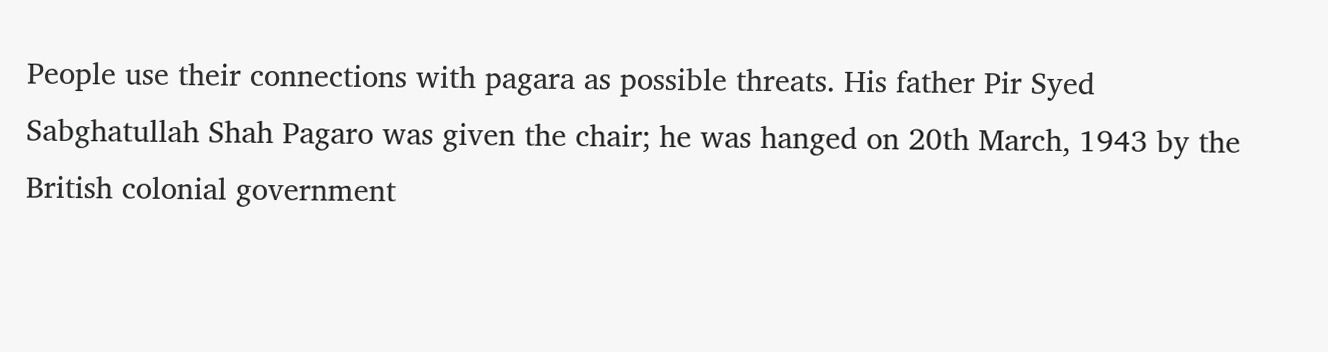People use their connections with pagara as possible threats. His father Pir Syed Sabghatullah Shah Pagaro was given the chair; he was hanged on 20th March, 1943 by the British colonial government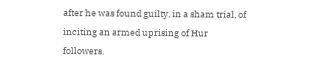after he was found guilty, in a sham trial, of inciting an armed uprising of Hur followers.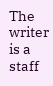The writer is a staff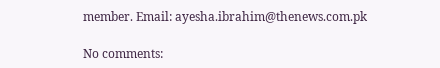member. Email: ayesha.ibrahim@thenews.com.pk

No comments: